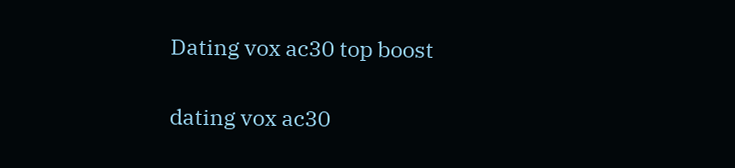Dating vox ac30 top boost

dating vox ac30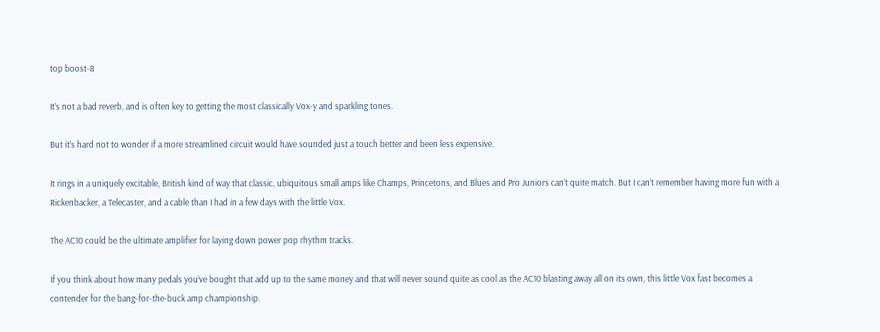top boost-8

It’s not a bad reverb, and is often key to getting the most classically Vox-y and sparkling tones.

But it’s hard not to wonder if a more streamlined circuit would have sounded just a touch better and been less expensive.

It rings in a uniquely excitable, British kind of way that classic, ubiquitous small amps like Champs, Princetons, and Blues and Pro Juniors can’t quite match. But I can’t remember having more fun with a Rickenbacker, a Telecaster, and a cable than I had in a few days with the little Vox.

The AC10 could be the ultimate amplifier for laying down power pop rhythm tracks.

If you think about how many pedals you’ve bought that add up to the same money and that will never sound quite as cool as the AC10 blasting away all on its own, this little Vox fast becomes a contender for the bang-for-the-buck amp championship.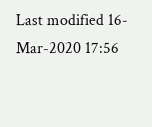Last modified 16-Mar-2020 17:56